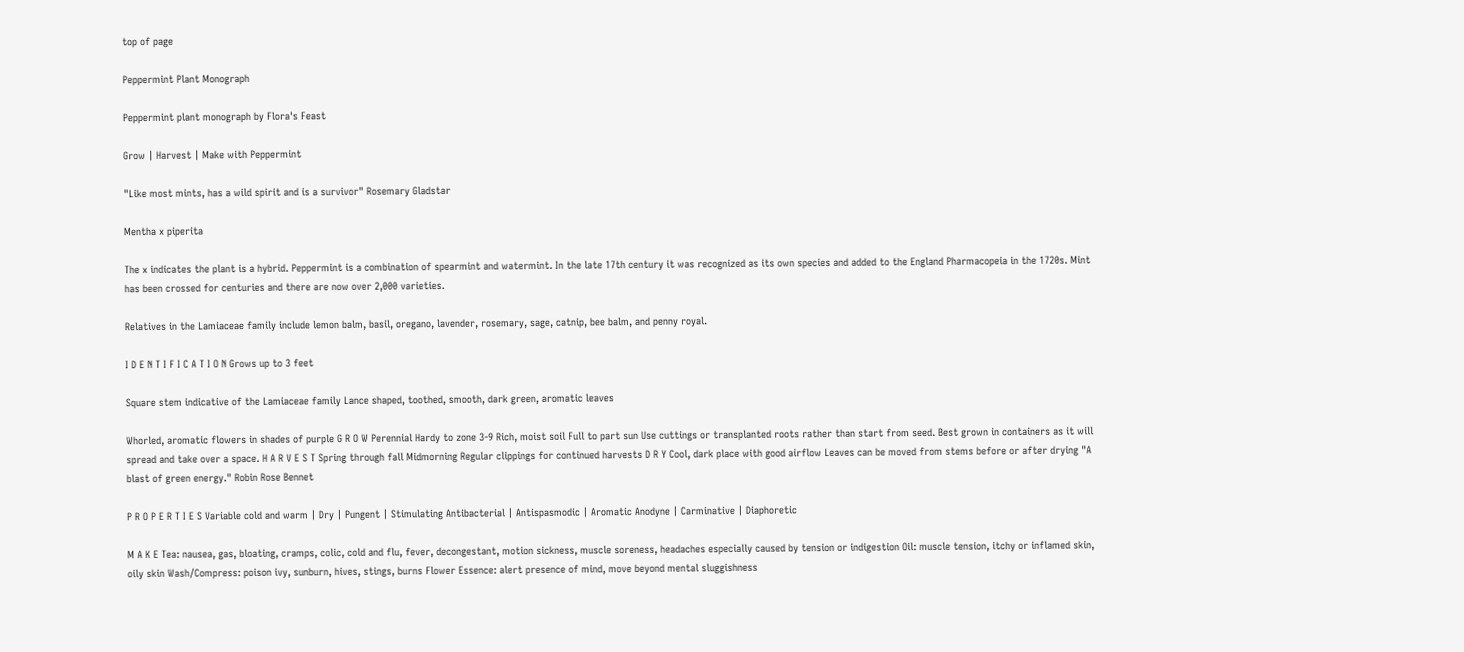top of page

Peppermint Plant Monograph

Peppermint plant monograph by Flora's Feast

Grow | Harvest | Make with Peppermint

"Like most mints, has a wild spirit and is a survivor" Rosemary Gladstar

Mentha x piperita

The x indicates the plant is a hybrid. Peppermint is a combination of spearmint and watermint. In the late 17th century it was recognized as its own species and added to the England Pharmacopeia in the 1720s. Mint has been crossed for centuries and there are now over 2,000 varieties.

Relatives in the Lamiaceae family include lemon balm, basil, oregano, lavender, rosemary, sage, catnip, bee balm, and penny royal.

I D E N T I F I C A T I O N Grows up to 3 feet

Square stem indicative of the Lamiaceae family Lance shaped, toothed, smooth, dark green, aromatic leaves

Whorled, aromatic flowers in shades of purple G R O W Perennial Hardy to zone 3-9 Rich, moist soil Full to part sun Use cuttings or transplanted roots rather than start from seed. Best grown in containers as it will spread and take over a space. H A R V E S T Spring through fall Midmorning Regular clippings for continued harvests D R Y Cool, dark place with good airflow Leaves can be moved from stems before or after drying "A blast of green energy." Robin Rose Bennet

P R O P E R T I E S Variable cold and warm | Dry | Pungent | Stimulating Antibacterial | Antispasmodic | Aromatic Anodyne | Carminative | Diaphoretic

M A K E Tea: nausea, gas, bloating, cramps, colic, cold and flu, fever, decongestant, motion sickness, muscle soreness, headaches especially caused by tension or indigestion Oil: muscle tension, itchy or inflamed skin, oily skin Wash/Compress: poison ivy, sunburn, hives, stings, burns Flower Essence: alert presence of mind, move beyond mental sluggishness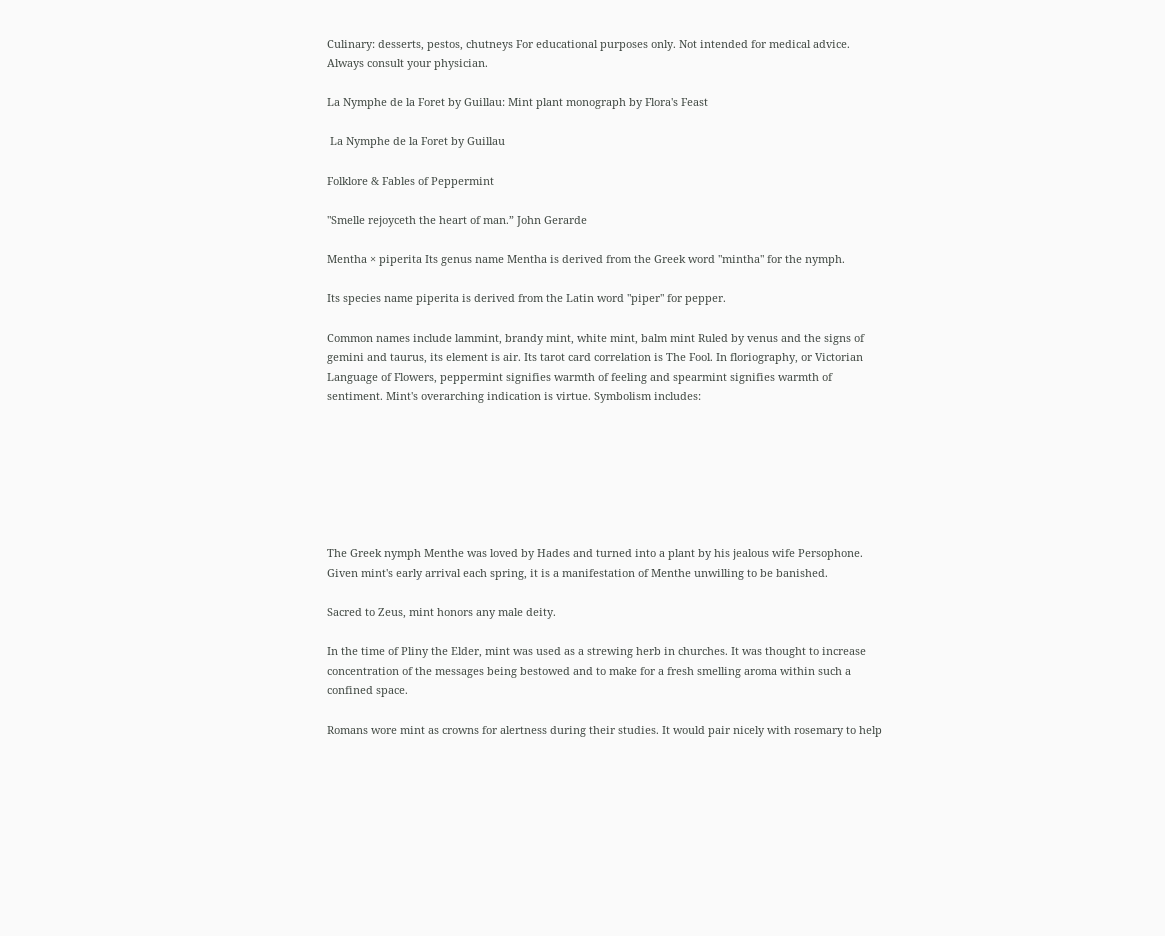Culinary: desserts, pestos, chutneys For educational purposes only. Not intended for medical advice. Always consult your physician.

La Nymphe de la Foret by Guillau: Mint plant monograph by Flora's Feast

 La Nymphe de la Foret by Guillau

Folklore & Fables of Peppermint

"Smelle rejoyceth the heart of man.” John Gerarde

Mentha × piperita Its genus name Mentha is derived from the Greek word "mintha" for the nymph.

Its species name piperita is derived from the Latin word "piper" for pepper.

Common names include lammint, brandy mint, white mint, balm mint Ruled by venus and the signs of gemini and taurus, its element is air. Its tarot card correlation is The Fool. In floriography, or Victorian Language of Flowers, peppermint signifies warmth of feeling and spearmint signifies warmth of sentiment. Mint's overarching indication is virtue. Symbolism includes:







The Greek nymph Menthe was loved by Hades and turned into a plant by his jealous wife Persophone. Given mint's early arrival each spring, it is a manifestation of Menthe unwilling to be banished.

Sacred to Zeus, mint honors any male deity.

In the time of Pliny the Elder, mint was used as a strewing herb in churches. It was thought to increase concentration of the messages being bestowed and to make for a fresh smelling aroma within such a confined space.

Romans wore mint as crowns for alertness during their studies. It would pair nicely with rosemary to help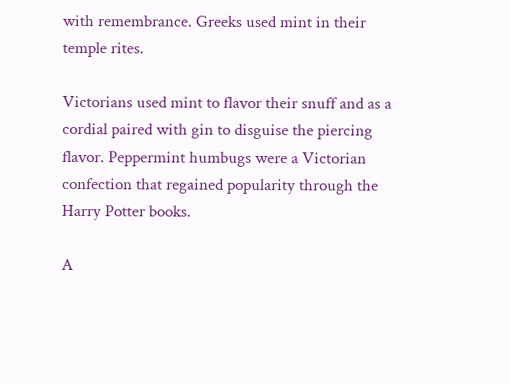with remembrance. Greeks used mint in their temple rites.

Victorians used mint to flavor their snuff and as a cordial paired with gin to disguise the piercing flavor. Peppermint humbugs were a Victorian confection that regained popularity through the Harry Potter books.

A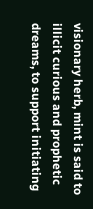visionary herb, mint is said to illicit curious and prophetic dreams, to support initiating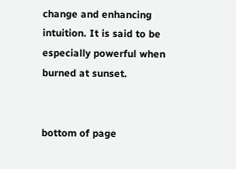change and enhancing intuition. It is said to be especially powerful when burned at sunset.


bottom of page